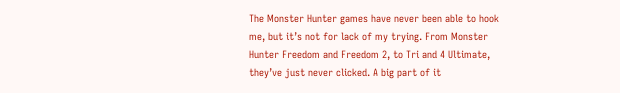The Monster Hunter games have never been able to hook me, but it’s not for lack of my trying. From Monster Hunter Freedom and Freedom 2, to Tri and 4 Ultimate, they’ve just never clicked. A big part of it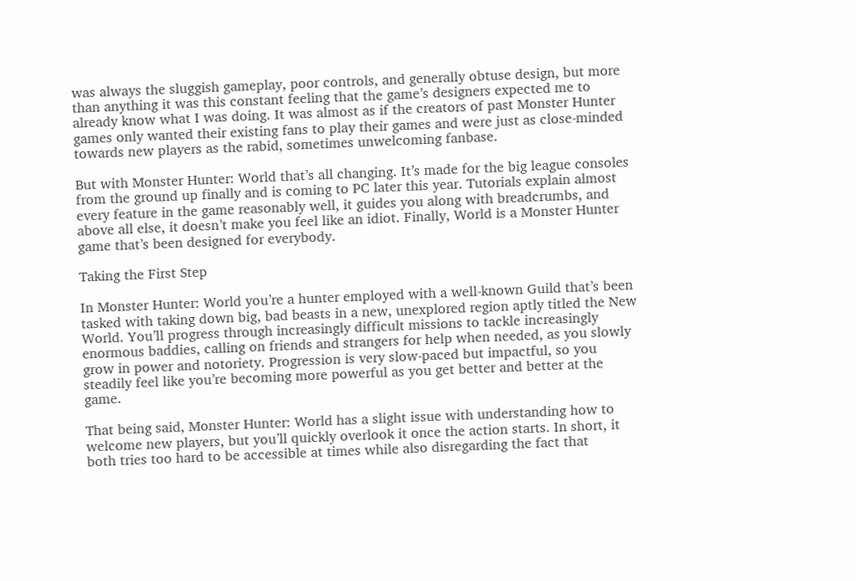was always the sluggish gameplay, poor controls, and generally obtuse design, but more than anything it was this constant feeling that the game’s designers expected me to already know what I was doing. It was almost as if the creators of past Monster Hunter games only wanted their existing fans to play their games and were just as close-minded towards new players as the rabid, sometimes unwelcoming fanbase.

But with Monster Hunter: World that’s all changing. It’s made for the big league consoles from the ground up finally and is coming to PC later this year. Tutorials explain almost every feature in the game reasonably well, it guides you along with breadcrumbs, and above all else, it doesn’t make you feel like an idiot. Finally, World is a Monster Hunter game that’s been designed for everybody.

Taking the First Step

In Monster Hunter: World you’re a hunter employed with a well-known Guild that’s been tasked with taking down big, bad beasts in a new, unexplored region aptly titled the New World. You’ll progress through increasingly difficult missions to tackle increasingly enormous baddies, calling on friends and strangers for help when needed, as you slowly grow in power and notoriety. Progression is very slow-paced but impactful, so you steadily feel like you’re becoming more powerful as you get better and better at the game.

That being said, Monster Hunter: World has a slight issue with understanding how to welcome new players, but you’ll quickly overlook it once the action starts. In short, it both tries too hard to be accessible at times while also disregarding the fact that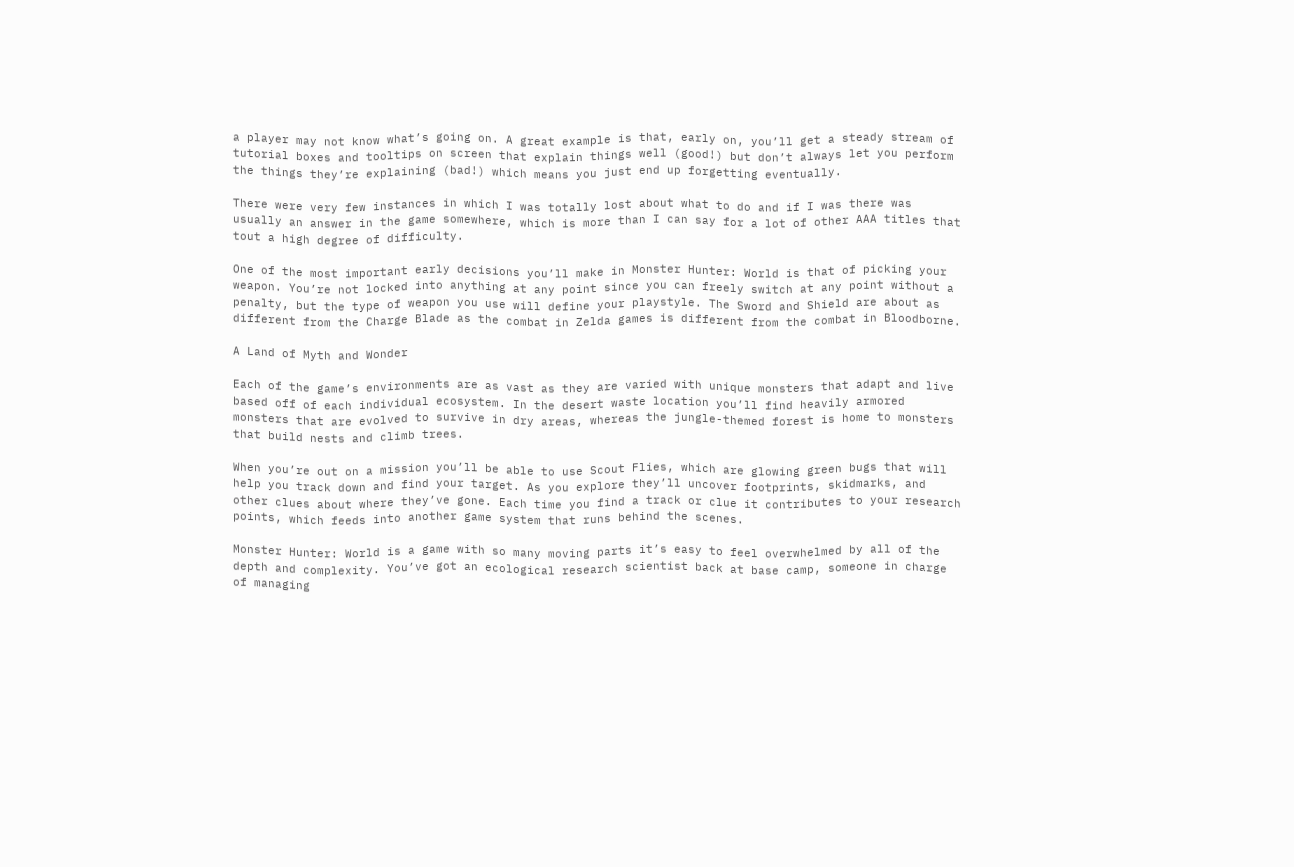a player may not know what’s going on. A great example is that, early on, you’ll get a steady stream of tutorial boxes and tooltips on screen that explain things well (good!) but don’t always let you perform the things they’re explaining (bad!) which means you just end up forgetting eventually.

There were very few instances in which I was totally lost about what to do and if I was there was usually an answer in the game somewhere, which is more than I can say for a lot of other AAA titles that tout a high degree of difficulty.

One of the most important early decisions you’ll make in Monster Hunter: World is that of picking your weapon. You’re not locked into anything at any point since you can freely switch at any point without a penalty, but the type of weapon you use will define your playstyle. The Sword and Shield are about as different from the Charge Blade as the combat in Zelda games is different from the combat in Bloodborne.

A Land of Myth and Wonder

Each of the game’s environments are as vast as they are varied with unique monsters that adapt and live based off of each individual ecosystem. In the desert waste location you’ll find heavily armored monsters that are evolved to survive in dry areas, whereas the jungle-themed forest is home to monsters that build nests and climb trees.

When you’re out on a mission you’ll be able to use Scout Flies, which are glowing green bugs that will help you track down and find your target. As you explore they’ll uncover footprints, skidmarks, and other clues about where they’ve gone. Each time you find a track or clue it contributes to your research points, which feeds into another game system that runs behind the scenes.

Monster Hunter: World is a game with so many moving parts it’s easy to feel overwhelmed by all of the depth and complexity. You’ve got an ecological research scientist back at base camp, someone in charge of managing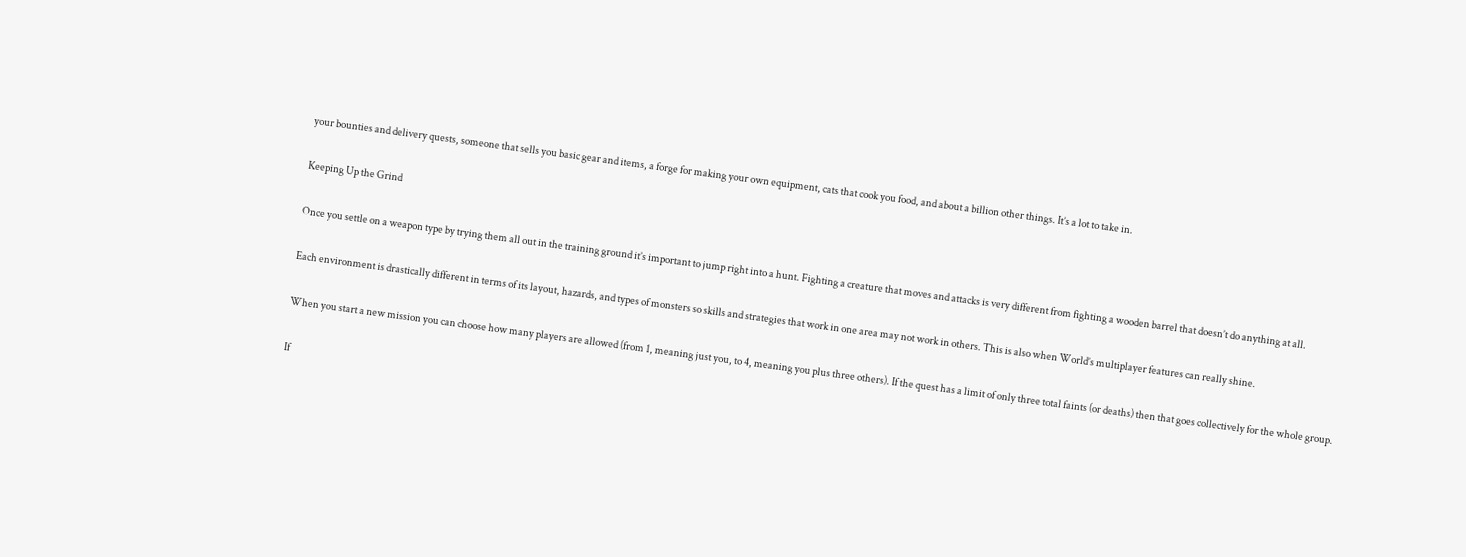your bounties and delivery quests, someone that sells you basic gear and items, a forge for making your own equipment, cats that cook you food, and about a billion other things. It’s a lot to take in.

Keeping Up the Grind

Once you settle on a weapon type by trying them all out in the training ground it’s important to jump right into a hunt. Fighting a creature that moves and attacks is very different from fighting a wooden barrel that doesn’t do anything at all.

Each environment is drastically different in terms of its layout, hazards, and types of monsters so skills and strategies that work in one area may not work in others. This is also when World’s multiplayer features can really shine.

When you start a new mission you can choose how many players are allowed (from 1, meaning just you, to 4, meaning you plus three others). If the quest has a limit of only three total faints (or deaths) then that goes collectively for the whole group.

If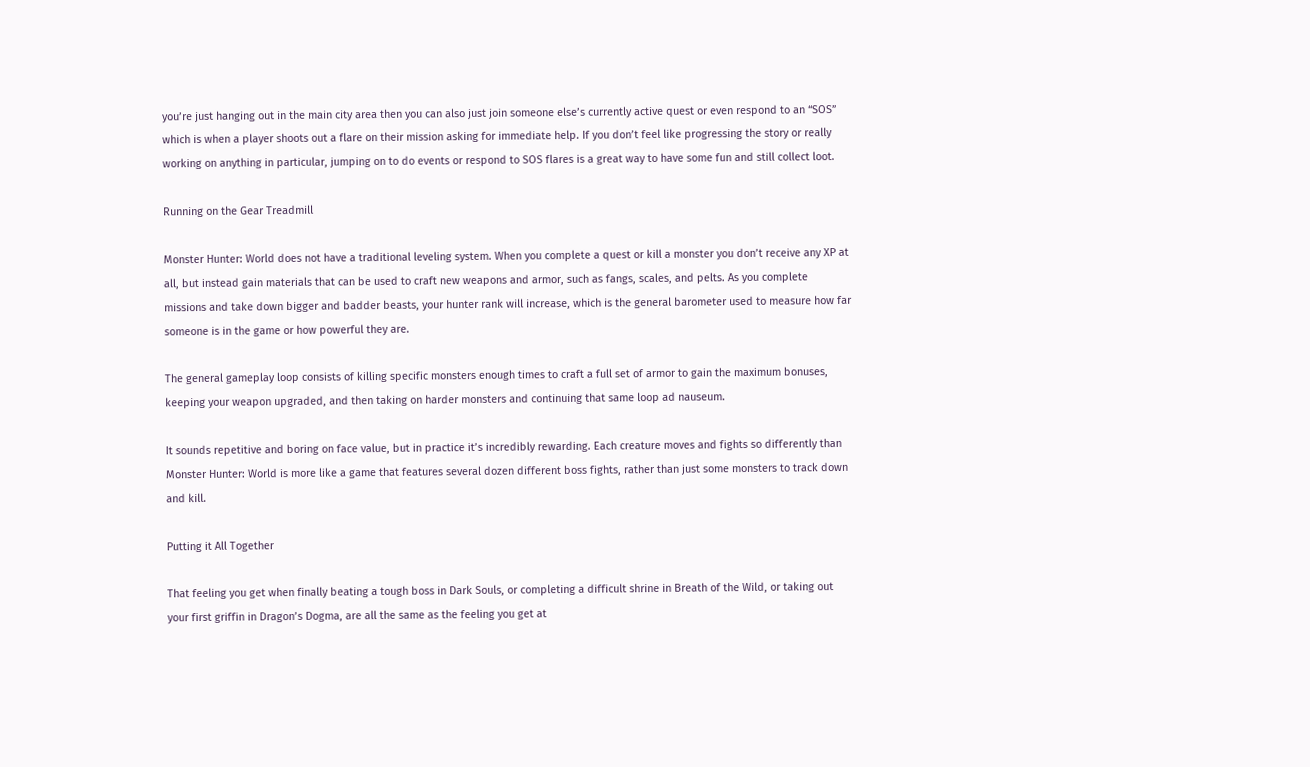you’re just hanging out in the main city area then you can also just join someone else’s currently active quest or even respond to an “SOS” which is when a player shoots out a flare on their mission asking for immediate help. If you don’t feel like progressing the story or really working on anything in particular, jumping on to do events or respond to SOS flares is a great way to have some fun and still collect loot.

Running on the Gear Treadmill

Monster Hunter: World does not have a traditional leveling system. When you complete a quest or kill a monster you don’t receive any XP at all, but instead gain materials that can be used to craft new weapons and armor, such as fangs, scales, and pelts. As you complete missions and take down bigger and badder beasts, your hunter rank will increase, which is the general barometer used to measure how far someone is in the game or how powerful they are.

The general gameplay loop consists of killing specific monsters enough times to craft a full set of armor to gain the maximum bonuses, keeping your weapon upgraded, and then taking on harder monsters and continuing that same loop ad nauseum.

It sounds repetitive and boring on face value, but in practice it’s incredibly rewarding. Each creature moves and fights so differently than Monster Hunter: World is more like a game that features several dozen different boss fights, rather than just some monsters to track down and kill.

Putting it All Together

That feeling you get when finally beating a tough boss in Dark Souls, or completing a difficult shrine in Breath of the Wild, or taking out your first griffin in Dragon’s Dogma, are all the same as the feeling you get at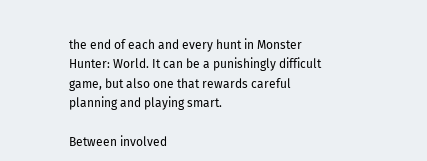the end of each and every hunt in Monster Hunter: World. It can be a punishingly difficult game, but also one that rewards careful planning and playing smart.

Between involved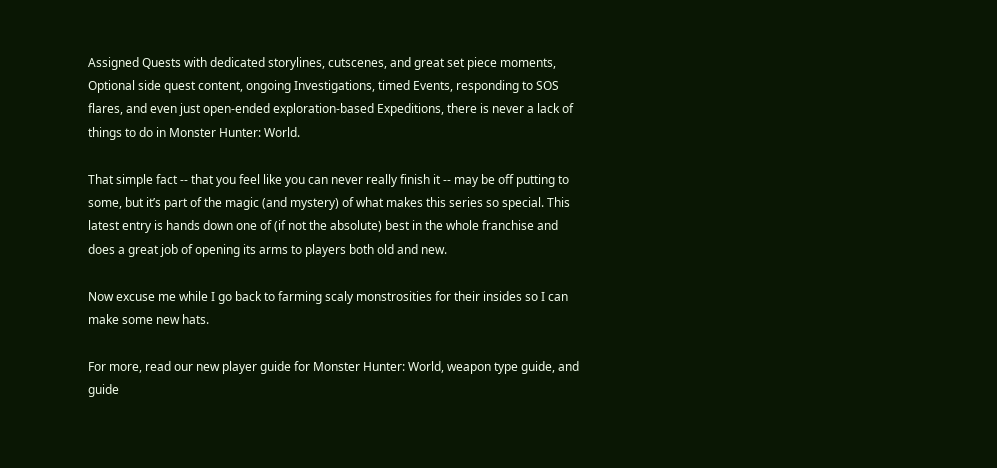Assigned Quests with dedicated storylines, cutscenes, and great set piece moments, Optional side quest content, ongoing Investigations, timed Events, responding to SOS flares, and even just open-ended exploration-based Expeditions, there is never a lack of things to do in Monster Hunter: World.

That simple fact -- that you feel like you can never really finish it -- may be off putting to some, but it’s part of the magic (and mystery) of what makes this series so special. This latest entry is hands down one of (if not the absolute) best in the whole franchise and does a great job of opening its arms to players both old and new.

Now excuse me while I go back to farming scaly monstrosities for their insides so I can make some new hats.

For more, read our new player guide for Monster Hunter: World, weapon type guide, and guide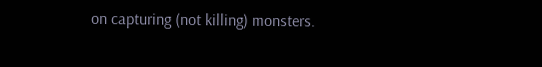on capturing (not killing) monsters.